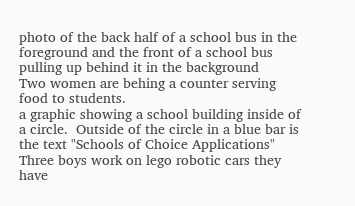photo of the back half of a school bus in the foreground and the front of a school bus pulling up behind it in the background
Two women are behing a counter serving food to students.
a graphic showing a school building inside of a circle.  Outside of the circle in a blue bar is the text "Schools of Choice Applications"
Three boys work on lego robotic cars they have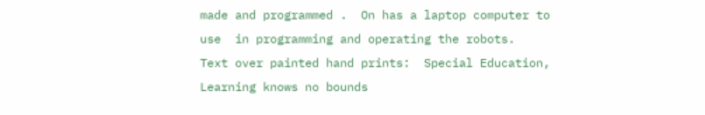made and programmed .  On has a laptop computer to use  in programming and operating the robots.
Text over painted hand prints:  Special Education, Learning knows no bounds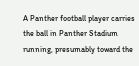A Panther football player carries the ball in Panther Stadium running, presumably toward the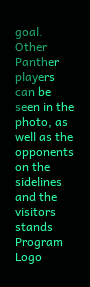goal.  Other Panther players can be seen in the photo, as well as the opponents on the sidelines and the visitors stands
Program Logo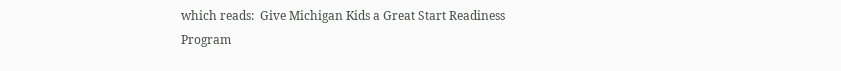which reads:  Give Michigan Kids a Great Start Readiness Program